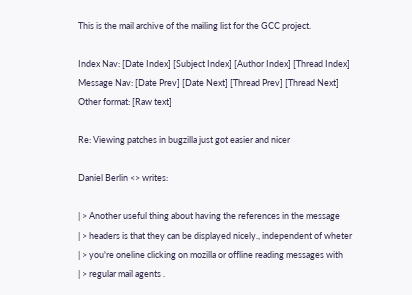This is the mail archive of the mailing list for the GCC project.

Index Nav: [Date Index] [Subject Index] [Author Index] [Thread Index]
Message Nav: [Date Prev] [Date Next] [Thread Prev] [Thread Next]
Other format: [Raw text]

Re: Viewing patches in bugzilla just got easier and nicer

Daniel Berlin <> writes:

| > Another useful thing about having the references in the message
| > headers is that they can be displayed nicely., independent of wheter
| > you're oneline clicking on mozilla or offline reading messages with
| > regular mail agents .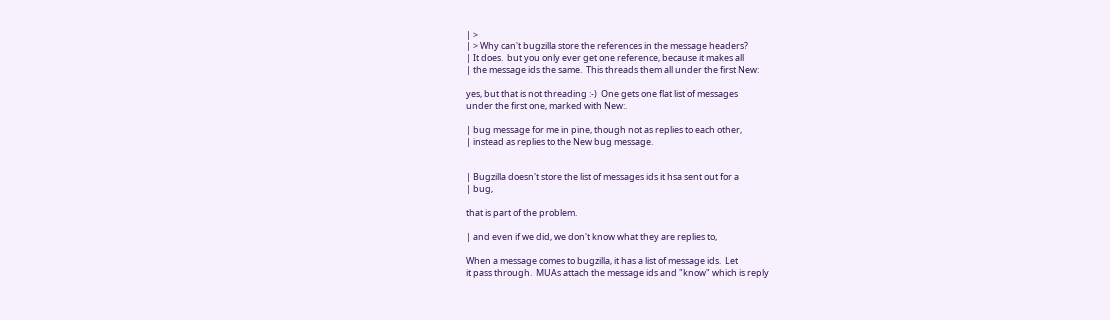| >
| > Why can't bugzilla store the references in the message headers?
| It does.  but you only ever get one reference, because it makes all
| the message ids the same.  This threads them all under the first New:

yes, but that is not threading :-)  One gets one flat list of messages
under the first one, marked with New:.

| bug message for me in pine, though not as replies to each other,
| instead as replies to the New bug message.


| Bugzilla doesn't store the list of messages ids it hsa sent out for a
| bug,

that is part of the problem.

| and even if we did, we don't know what they are replies to,

When a message comes to bugzilla, it has a list of message ids.  Let
it pass through.  MUAs attach the message ids and "know" which is reply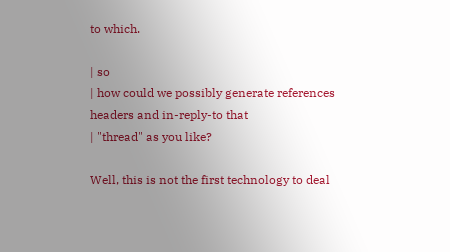to which.

| so
| how could we possibly generate references headers and in-reply-to that
| "thread" as you like?

Well, this is not the first technology to deal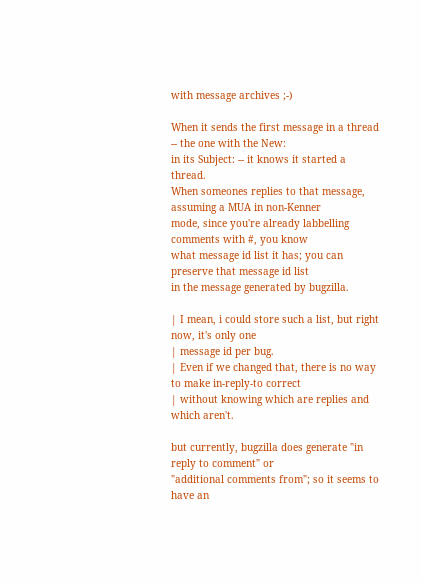with message archives ;-)

When it sends the first message in a thread -- the one with the New:
in its Subject: -- it knows it started a thread.
When someones replies to that message, assuming a MUA in non-Kenner
mode, since you're already labbelling  comments with #, you know
what message id list it has; you can preserve that message id list
in the message generated by bugzilla.

| I mean, i could store such a list, but right now, it's only one
| message id per bug.
| Even if we changed that, there is no way to make in-reply-to correct
| without knowing which are replies and which aren't.

but currently, bugzilla does generate "in reply to comment" or
"additional comments from"; so it seems to have an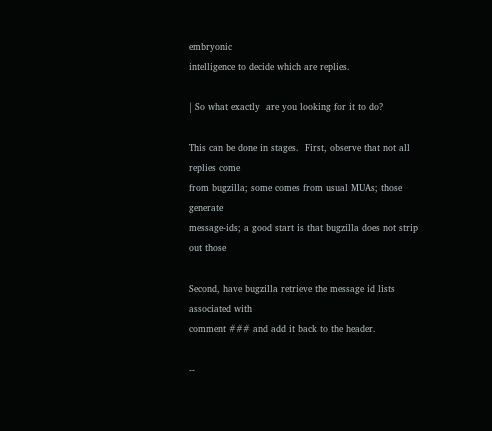embryonic
intelligence to decide which are replies.

| So what exactly  are you looking for it to do?

This can be done in stages.  First, observe that not all replies come
from bugzilla; some comes from usual MUAs; those  generate
message-ids; a good start is that bugzilla does not strip out those

Second, have bugzilla retrieve the message id lists associated with
comment ### and add it back to the header.

--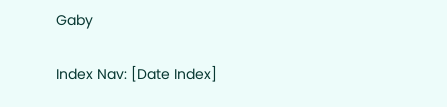Gaby

Index Nav: [Date Index]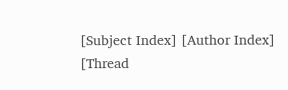[Subject Index] [Author Index] [Thread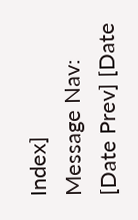Index]
Message Nav: [Date Prev] [Date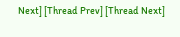Next] [Thread Prev] [Thread Next]